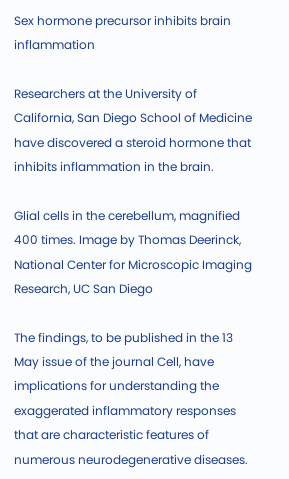Sex hormone precursor inhibits brain inflammation

Researchers at the University of California, San Diego School of Medicine have discovered a steroid hormone that inhibits inflammation in the brain.

Glial cells in the cerebellum, magnified 400 times. Image by Thomas Deerinck, National Center for Microscopic Imaging Research, UC San Diego

The findings, to be published in the 13 May issue of the journal Cell, have implications for understanding the exaggerated inflammatory responses that are characteristic features of numerous neurodegenerative diseases.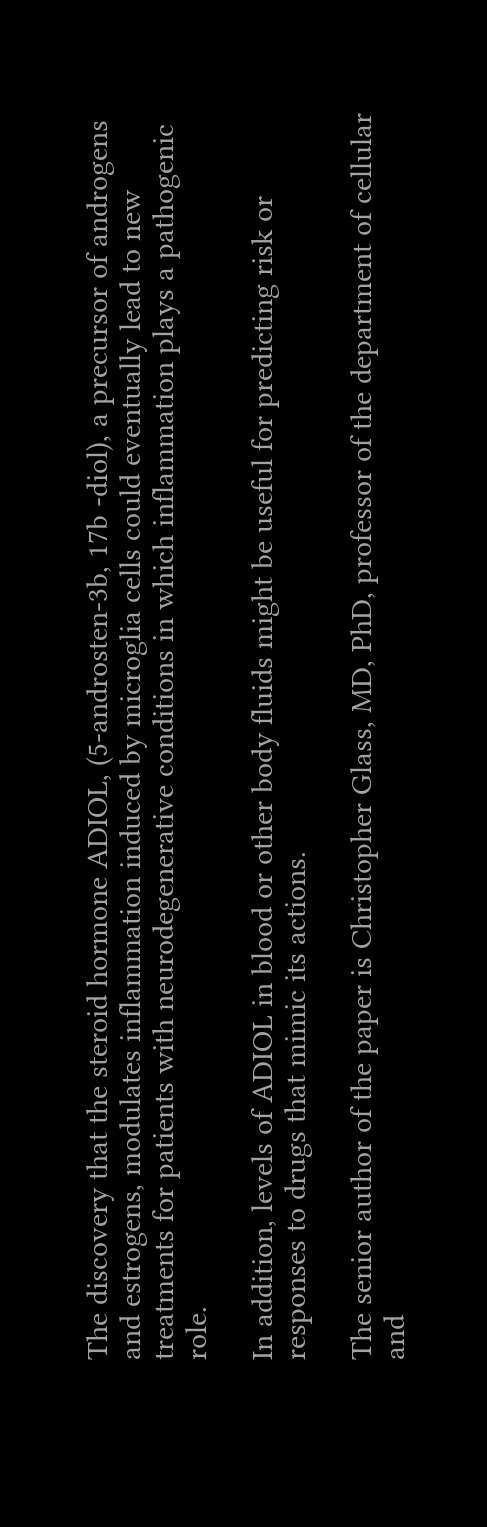The discovery that the steroid hormone ADIOL, (5-androsten-3b, 17b -diol), a precursor of androgens and estrogens, modulates inflammation induced by microglia cells could eventually lead to new treatments for patients with neurodegenerative conditions in which inflammation plays a pathogenic role.

In addition, levels of ADIOL in blood or other body fluids might be useful for predicting risk or responses to drugs that mimic its actions.

The senior author of the paper is Christopher Glass, MD, PhD, professor of the department of cellular and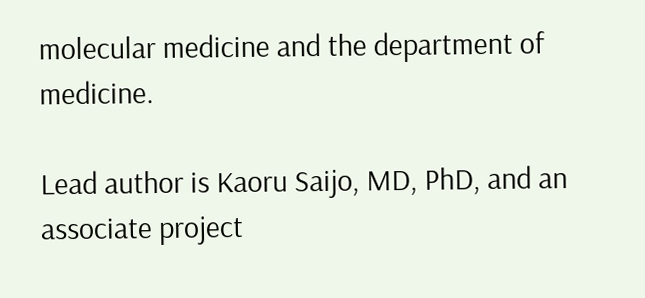molecular medicine and the department of medicine.

Lead author is Kaoru Saijo, MD, PhD, and an associate project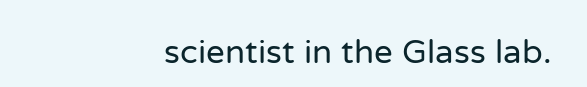scientist in the Glass lab.